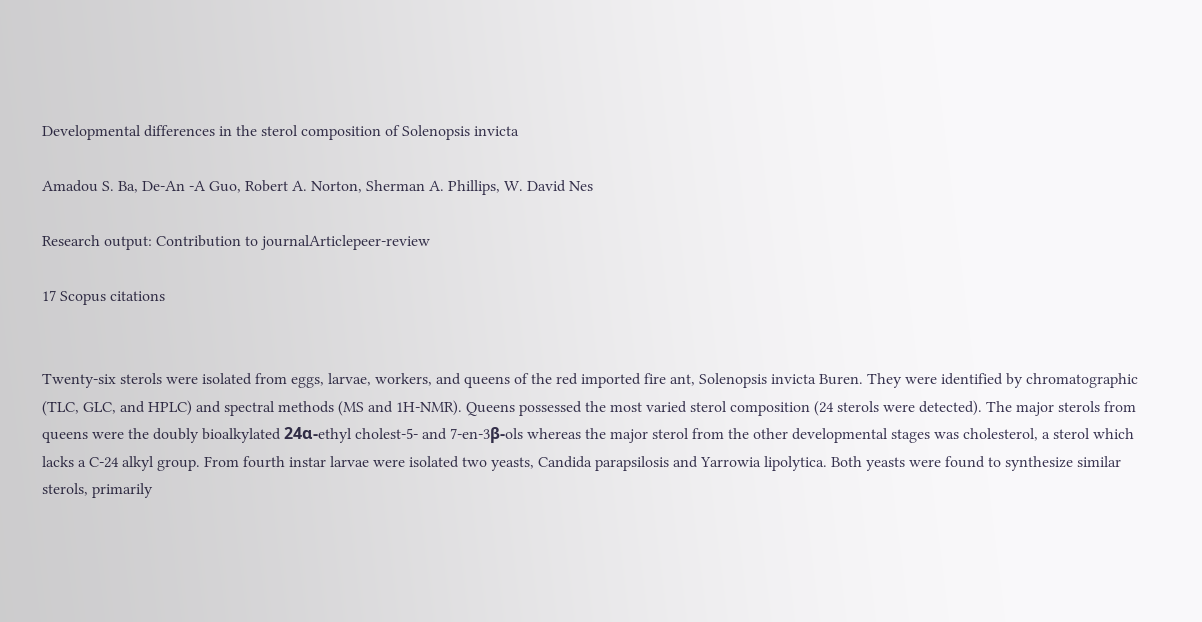Developmental differences in the sterol composition of Solenopsis invicta

Amadou S. Ba, De‐An ‐A Guo, Robert A. Norton, Sherman A. Phillips, W. David Nes

Research output: Contribution to journalArticlepeer-review

17 Scopus citations


Twenty‐six sterols were isolated from eggs, larvae, workers, and queens of the red imported fire ant, Solenopsis invicta Buren. They were identified by chromatographic (TLC, GLC, and HPLC) and spectral methods (MS and 1H‐NMR). Queens possessed the most varied sterol composition (24 sterols were detected). The major sterols from queens were the doubly bioalkylated 24α‐ethyl cholest‐5‐ and 7‐en‐3β‐ols whereas the major sterol from the other developmental stages was cholesterol, a sterol which lacks a C‐24 alkyl group. From fourth instar larvae were isolated two yeasts, Candida parapsilosis and Yarrowia lipolytica. Both yeasts were found to synthesize similar sterols, primarily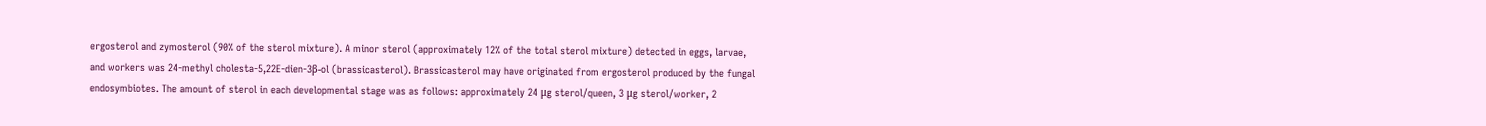ergosterol and zymosterol (90% of the sterol mixture). A minor sterol (approximately 12% of the total sterol mixture) detected in eggs, larvae, and workers was 24‐methyl cholesta‐5,22E‐dien‐3β‐ol (brassicasterol). Brassicasterol may have originated from ergosterol produced by the fungal endosymbiotes. The amount of sterol in each developmental stage was as follows: approximately 24 μg sterol/queen, 3 μg sterol/worker, 2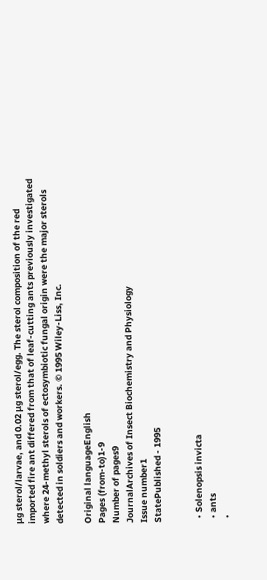μg sterol/larvae, and 0.02 μg sterol/egg. The sterol composition of the red imported fire ant differed from that of leaf‐cutting ants previously investigated where 24‐methyl sterols of ectosymbiotic fungal origin were the major sterols detected in soldiers and workers. © 1995 Wiley‐Liss, Inc.

Original languageEnglish
Pages (from-to)1-9
Number of pages9
JournalArchives of Insect Biochemistry and Physiology
Issue number1
StatePublished - 1995


  • Solenopsis invicta
  • ants
  •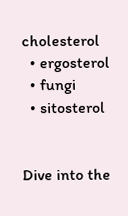cholesterol
  • ergosterol
  • fungi
  • sitosterol


Dive into the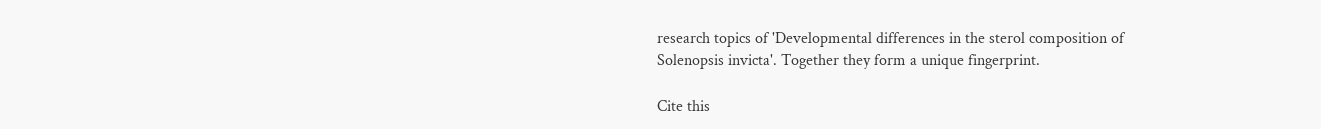research topics of 'Developmental differences in the sterol composition of Solenopsis invicta'. Together they form a unique fingerprint.

Cite this